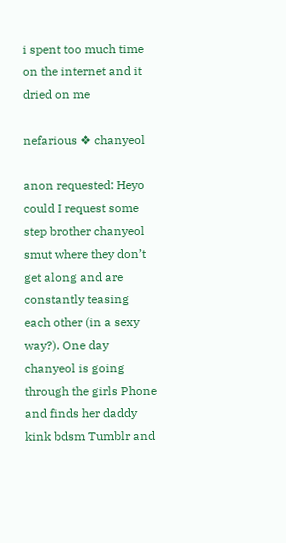i spent too much time on the internet and it dried on me

nefarious ❖ chanyeol

anon requested: Heyo could I request some step brother chanyeol smut where they don’t get along and are constantly teasing each other (in a sexy way?). One day chanyeol is going through the girls Phone and finds her daddy kink bdsm Tumblr and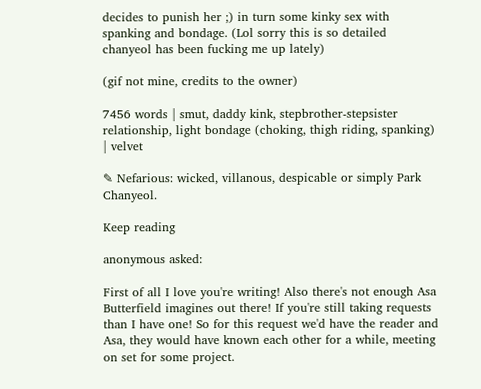decides to punish her ;) in turn some kinky sex with spanking and bondage. (Lol sorry this is so detailed chanyeol has been fucking me up lately)

(gif not mine, credits to the owner)

7456 words | smut, daddy kink, stepbrother-stepsister relationship, light bondage (choking, thigh riding, spanking) | velvet

✎ Nefarious: wicked, villanous, despicable or simply Park Chanyeol.

Keep reading

anonymous asked:

First of all I love you're writing! Also there's not enough Asa Butterfield imagines out there! If you're still taking requests than I have one! So for this request we'd have the reader and Asa, they would have known each other for a while, meeting on set for some project.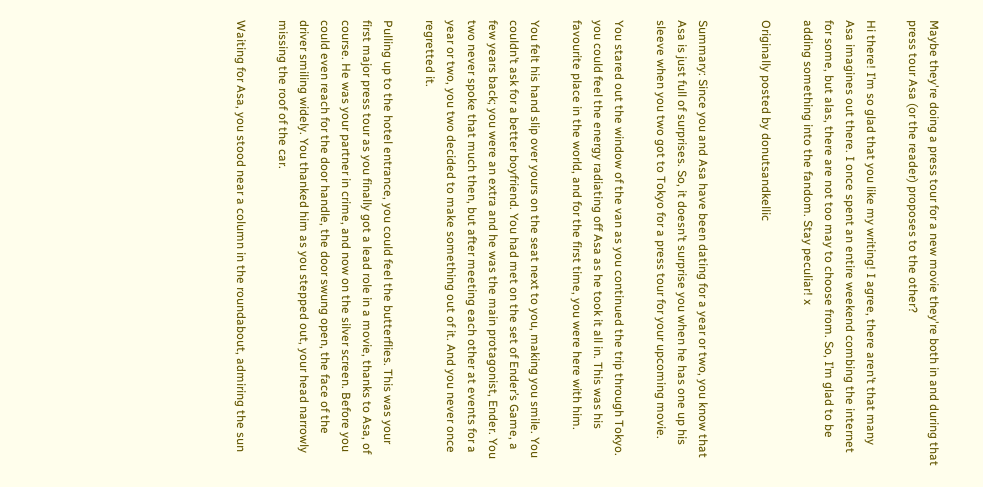Maybe they're doing a press tour for a new movie they're both in and during that press tour Asa (or the reader) proposes to the other?

Hi there! I’m so glad that you like my writing! I agree, there aren’t that many Asa imagines out there. I once spent an entire weekend combing the internet for some, but alas, there are not too may to choose from. So, I’m glad to be adding something into the fandom. Stay peculiar! x

Originally posted by donutsandkellic


Summary: Since you and Asa have been dating for a year or two, you know that Asa is just full of surprises. So, it doesn’t surprise you when he has one up his sleeve when you two got to Tokyo for a press tour for your upcoming movie.

You stared out the window of the van as you continued the trip through Tokyo. you could feel the energy radiating off Asa as he took it all in. This was his favourite place in the world, and for the first time, you were here with him.

You felt his hand slip over yours on the seat next to you, making you smile. You couldn’t ask for a better boyfriend. You had met on the set of Ender’s Game, a few years back; you were an extra and he was the main protagonist, Ender. You two never spoke that much then, but after meeting each other at events for a year or two, you two decided to make something out of it. And you never once regretted it.

Pulling up to the hotel entrance, you could feel the butterflies. This was your first major press tour as you finally got a lead role in a movie, thanks to Asa, of course. He was your partner in crime, and now on the silver screen. Before you could even reach for the door handle, the door swung open, the face of the driver smiling widely. You thanked him as you stepped out, your head narrowly missing the roof of the car.

Waiting for Asa, you stood near a column in the roundabout, admiring the sun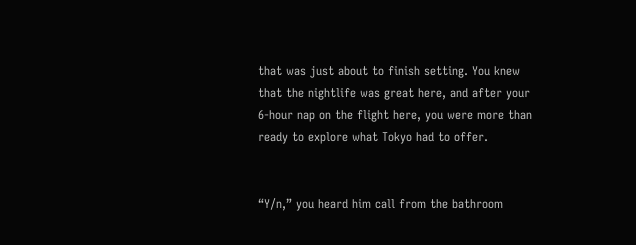that was just about to finish setting. You knew that the nightlife was great here, and after your 6-hour nap on the flight here, you were more than ready to explore what Tokyo had to offer.


“Y/n,” you heard him call from the bathroom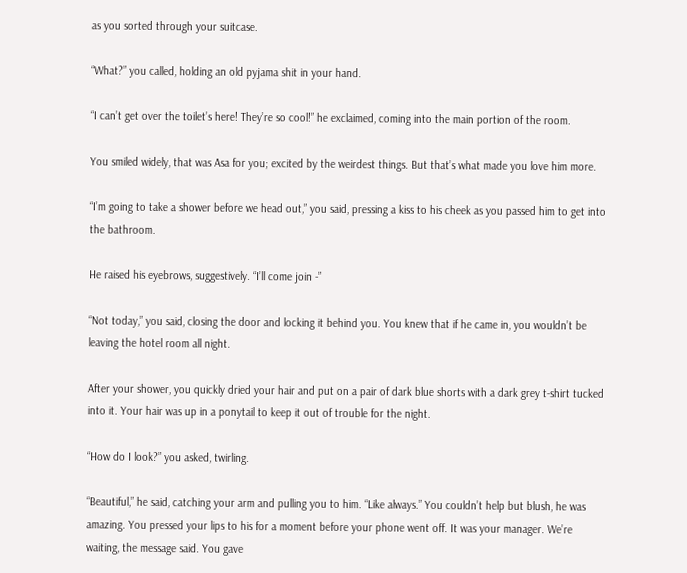as you sorted through your suitcase.

“What?” you called, holding an old pyjama shit in your hand.

“I can’t get over the toilet’s here! They’re so cool!” he exclaimed, coming into the main portion of the room.

You smiled widely, that was Asa for you; excited by the weirdest things. But that’s what made you love him more.

“I’m going to take a shower before we head out,” you said, pressing a kiss to his cheek as you passed him to get into the bathroom.

He raised his eyebrows, suggestively. “I’ll come join -”

“Not today,” you said, closing the door and locking it behind you. You knew that if he came in, you wouldn’t be leaving the hotel room all night.

After your shower, you quickly dried your hair and put on a pair of dark blue shorts with a dark grey t-shirt tucked into it. Your hair was up in a ponytail to keep it out of trouble for the night.

“How do I look?” you asked, twirling.

“Beautiful,” he said, catching your arm and pulling you to him. “Like always.” You couldn’t help but blush, he was amazing. You pressed your lips to his for a moment before your phone went off. It was your manager. We’re waiting, the message said. You gave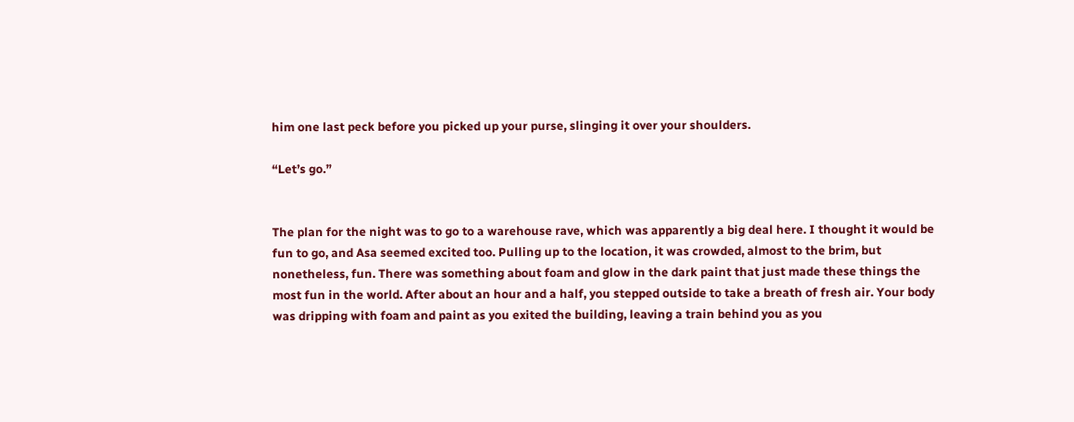him one last peck before you picked up your purse, slinging it over your shoulders.

“Let’s go.”


The plan for the night was to go to a warehouse rave, which was apparently a big deal here. I thought it would be fun to go, and Asa seemed excited too. Pulling up to the location, it was crowded, almost to the brim, but nonetheless, fun. There was something about foam and glow in the dark paint that just made these things the most fun in the world. After about an hour and a half, you stepped outside to take a breath of fresh air. Your body was dripping with foam and paint as you exited the building, leaving a train behind you as you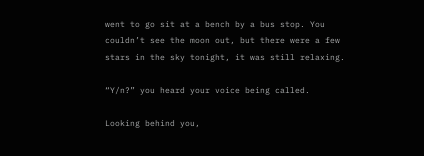went to go sit at a bench by a bus stop. You couldn’t see the moon out, but there were a few stars in the sky tonight, it was still relaxing.

“Y/n?” you heard your voice being called.

Looking behind you,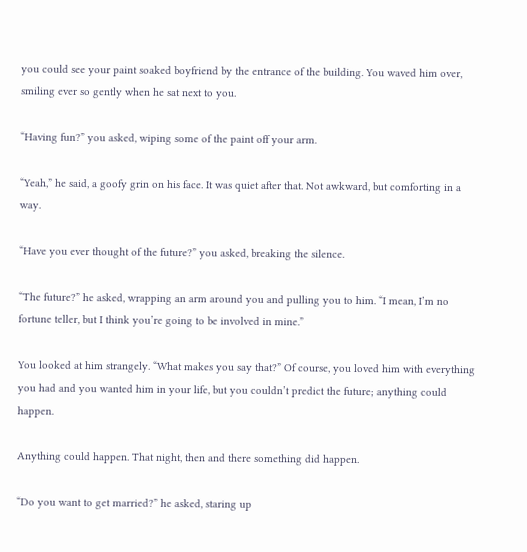you could see your paint soaked boyfriend by the entrance of the building. You waved him over, smiling ever so gently when he sat next to you.

“Having fun?” you asked, wiping some of the paint off your arm.

“Yeah,” he said, a goofy grin on his face. It was quiet after that. Not awkward, but comforting in a way.

“Have you ever thought of the future?” you asked, breaking the silence.

“The future?” he asked, wrapping an arm around you and pulling you to him. “I mean, I’m no fortune teller, but I think you’re going to be involved in mine.”

You looked at him strangely. “What makes you say that?” Of course, you loved him with everything you had and you wanted him in your life, but you couldn’t predict the future; anything could happen.

Anything could happen. That night, then and there something did happen.

“Do you want to get married?” he asked, staring up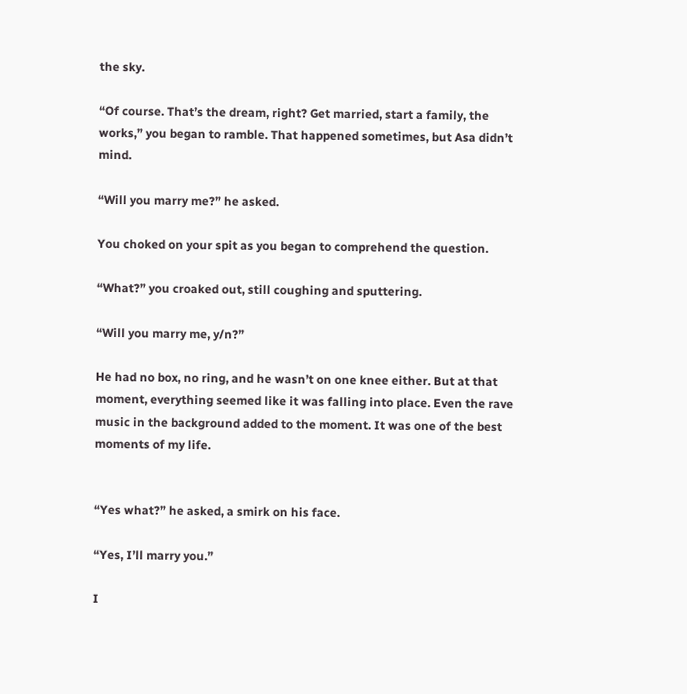the sky.

“Of course. That’s the dream, right? Get married, start a family, the works,” you began to ramble. That happened sometimes, but Asa didn’t mind.

“Will you marry me?” he asked.

You choked on your spit as you began to comprehend the question.

“What?” you croaked out, still coughing and sputtering.

“Will you marry me, y/n?”

He had no box, no ring, and he wasn’t on one knee either. But at that moment, everything seemed like it was falling into place. Even the rave music in the background added to the moment. It was one of the best moments of my life.


“Yes what?” he asked, a smirk on his face.

“Yes, I’ll marry you.”

I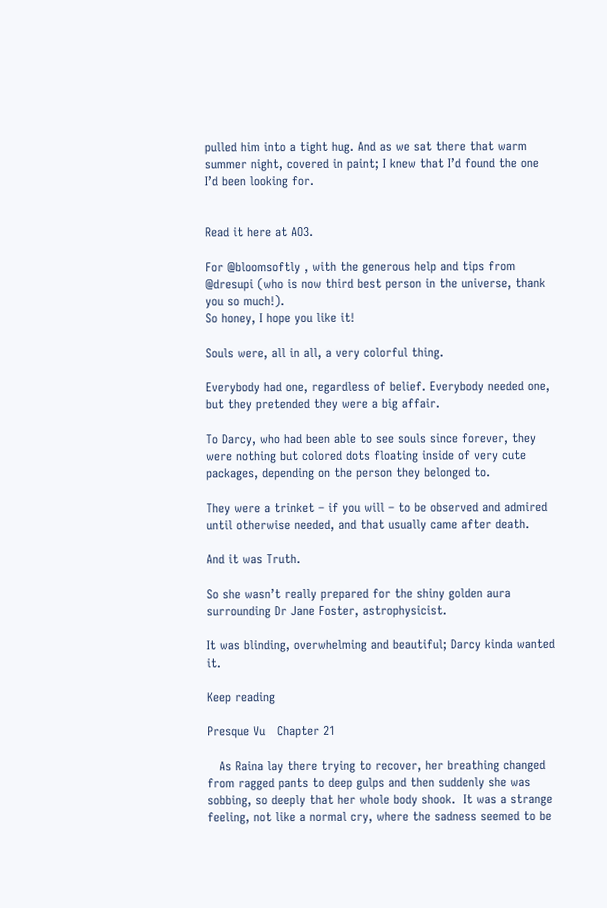pulled him into a tight hug. And as we sat there that warm summer night, covered in paint; I knew that I’d found the one I’d been looking for.


Read it here at AO3.

For @bloomsoftly , with the generous help and tips from @dresupi (who is now third best person in the universe, thank you so much!).
So honey, I hope you like it!

Souls were, all in all, a very colorful thing.

Everybody had one, regardless of belief. Everybody needed one, but they pretended they were a big affair.

To Darcy, who had been able to see souls since forever, they were nothing but colored dots floating inside of very cute packages, depending on the person they belonged to.

They were a trinket – if you will – to be observed and admired until otherwise needed, and that usually came after death.

And it was Truth.

So she wasn’t really prepared for the shiny golden aura surrounding Dr Jane Foster, astrophysicist.

It was blinding, overwhelming and beautiful; Darcy kinda wanted it.

Keep reading

Presque Vu   Chapter 21

   As Raina lay there trying to recover, her breathing changed from ragged pants to deep gulps and then suddenly she was sobbing, so deeply that her whole body shook.  It was a strange feeling, not like a normal cry, where the sadness seemed to be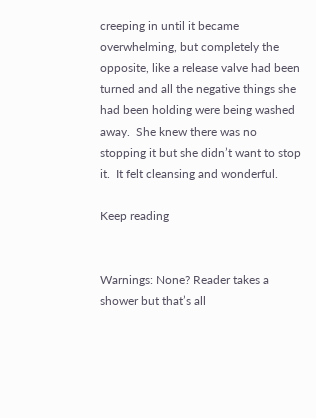creeping in until it became overwhelming, but completely the opposite, like a release valve had been turned and all the negative things she had been holding were being washed away.  She knew there was no stopping it but she didn’t want to stop it.  It felt cleansing and wonderful.

Keep reading


Warnings: None? Reader takes a shower but that’s all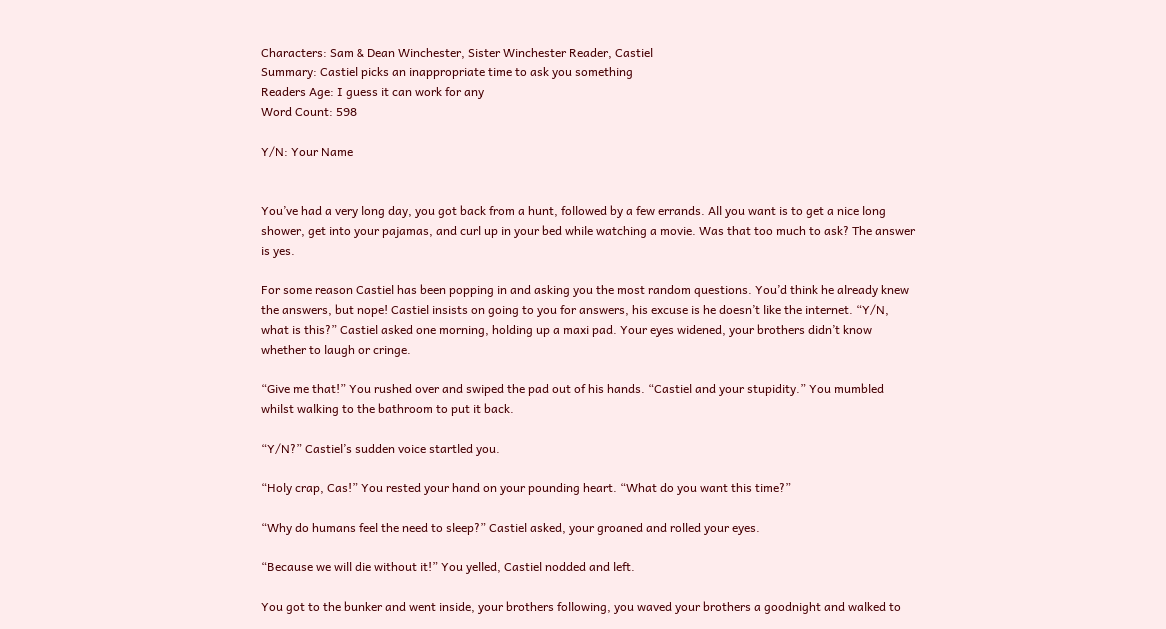Characters: Sam & Dean Winchester, Sister Winchester Reader, Castiel
Summary: Castiel picks an inappropriate time to ask you something
Readers Age: I guess it can work for any
Word Count: 598

Y/N: Your Name


You’ve had a very long day, you got back from a hunt, followed by a few errands. All you want is to get a nice long shower, get into your pajamas, and curl up in your bed while watching a movie. Was that too much to ask? The answer is yes.

For some reason Castiel has been popping in and asking you the most random questions. You’d think he already knew the answers, but nope! Castiel insists on going to you for answers, his excuse is he doesn’t like the internet. “Y/N, what is this?” Castiel asked one morning, holding up a maxi pad. Your eyes widened, your brothers didn’t know whether to laugh or cringe.

“Give me that!” You rushed over and swiped the pad out of his hands. “Castiel and your stupidity.” You mumbled whilst walking to the bathroom to put it back.

“Y/N?” Castiel’s sudden voice startled you.

“Holy crap, Cas!” You rested your hand on your pounding heart. “What do you want this time?”

“Why do humans feel the need to sleep?” Castiel asked, your groaned and rolled your eyes.

“Because we will die without it!” You yelled, Castiel nodded and left.

You got to the bunker and went inside, your brothers following, you waved your brothers a goodnight and walked to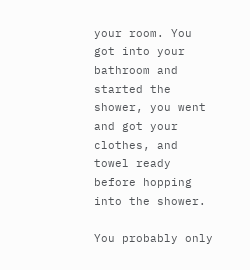your room. You got into your bathroom and started the shower, you went and got your clothes, and towel ready before hopping into the shower.

You probably only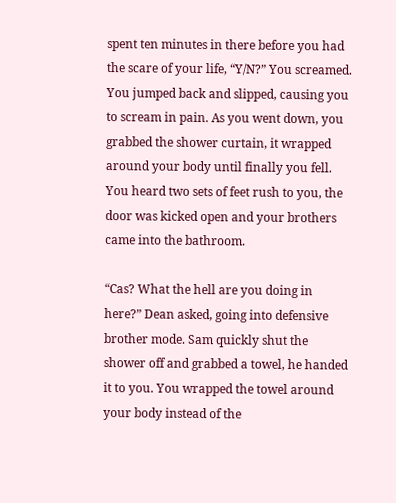spent ten minutes in there before you had the scare of your life, “Y/N?” You screamed. You jumped back and slipped, causing you to scream in pain. As you went down, you grabbed the shower curtain, it wrapped around your body until finally you fell. You heard two sets of feet rush to you, the door was kicked open and your brothers came into the bathroom.

“Cas? What the hell are you doing in here?” Dean asked, going into defensive brother mode. Sam quickly shut the shower off and grabbed a towel, he handed it to you. You wrapped the towel around your body instead of the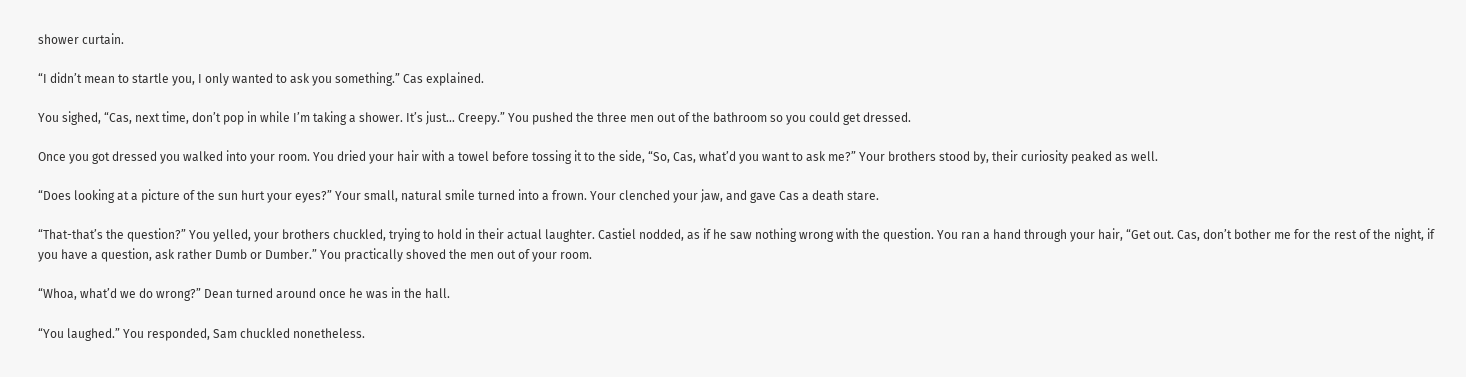shower curtain.

“I didn’t mean to startle you, I only wanted to ask you something.” Cas explained.

You sighed, “Cas, next time, don’t pop in while I’m taking a shower. It’s just… Creepy.” You pushed the three men out of the bathroom so you could get dressed.

Once you got dressed you walked into your room. You dried your hair with a towel before tossing it to the side, “So, Cas, what’d you want to ask me?” Your brothers stood by, their curiosity peaked as well.

“Does looking at a picture of the sun hurt your eyes?” Your small, natural smile turned into a frown. Your clenched your jaw, and gave Cas a death stare.

“That-that’s the question?” You yelled, your brothers chuckled, trying to hold in their actual laughter. Castiel nodded, as if he saw nothing wrong with the question. You ran a hand through your hair, “Get out. Cas, don’t bother me for the rest of the night, if you have a question, ask rather Dumb or Dumber.” You practically shoved the men out of your room.

“Whoa, what’d we do wrong?” Dean turned around once he was in the hall.

“You laughed.” You responded, Sam chuckled nonetheless.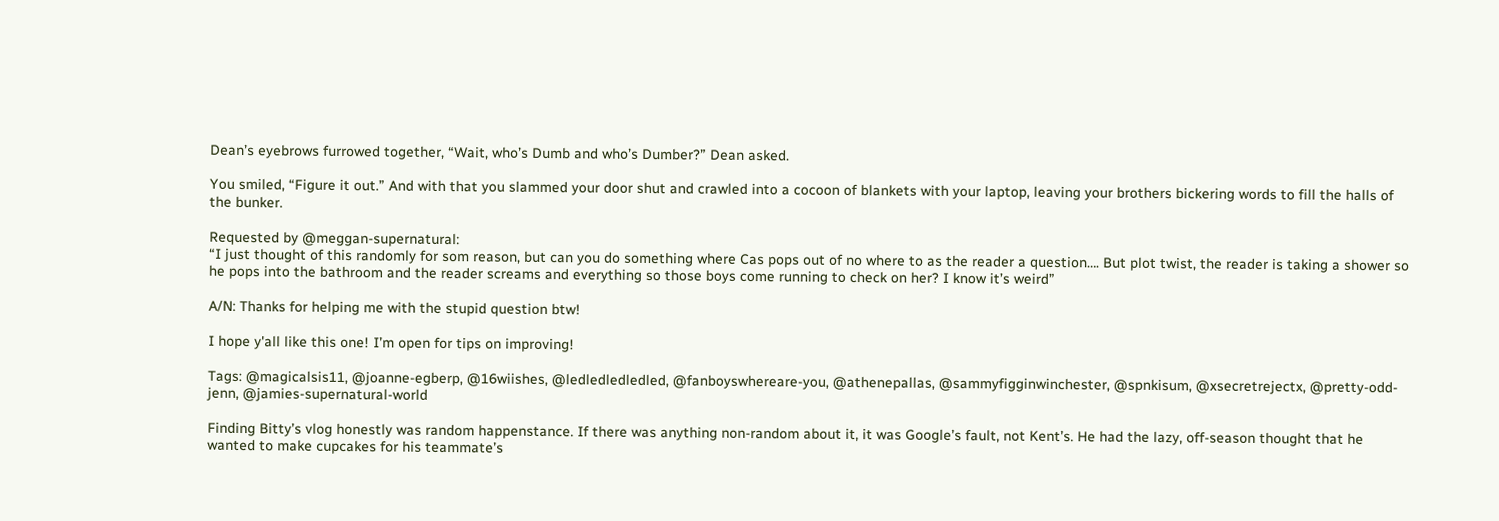Dean’s eyebrows furrowed together, “Wait, who’s Dumb and who’s Dumber?” Dean asked.

You smiled, “Figure it out.” And with that you slammed your door shut and crawled into a cocoon of blankets with your laptop, leaving your brothers bickering words to fill the halls of the bunker.

Requested by @meggan-supernatural:
“I just thought of this randomly for som reason, but can you do something where Cas pops out of no where to as the reader a question…. But plot twist, the reader is taking a shower so he pops into the bathroom and the reader screams and everything so those boys come running to check on her? I know it’s weird”

A/N: Thanks for helping me with the stupid question btw!

I hope y'all like this one! I’m open for tips on improving!

Tags: @magicalsis11, @joanne-egberp, @16wiishes, @ledledledledled, @fanboyswhereare-you, @athenepallas, @sammyfigginwinchester, @spnkisum, @xsecretrejectx, @pretty-odd-jenn, @jamies-supernatural-world

Finding Bitty’s vlog honestly was random happenstance. If there was anything non-random about it, it was Google’s fault, not Kent’s. He had the lazy, off-season thought that he wanted to make cupcakes for his teammate’s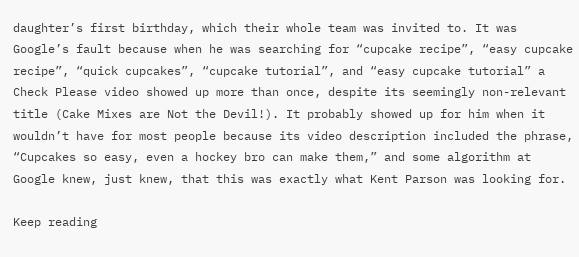daughter’s first birthday, which their whole team was invited to. It was Google’s fault because when he was searching for “cupcake recipe”, “easy cupcake recipe”, “quick cupcakes”, “cupcake tutorial”, and “easy cupcake tutorial” a Check Please video showed up more than once, despite its seemingly non-relevant title (Cake Mixes are Not the Devil!). It probably showed up for him when it wouldn’t have for most people because its video description included the phrase, “Cupcakes so easy, even a hockey bro can make them,” and some algorithm at Google knew, just knew, that this was exactly what Kent Parson was looking for.

Keep reading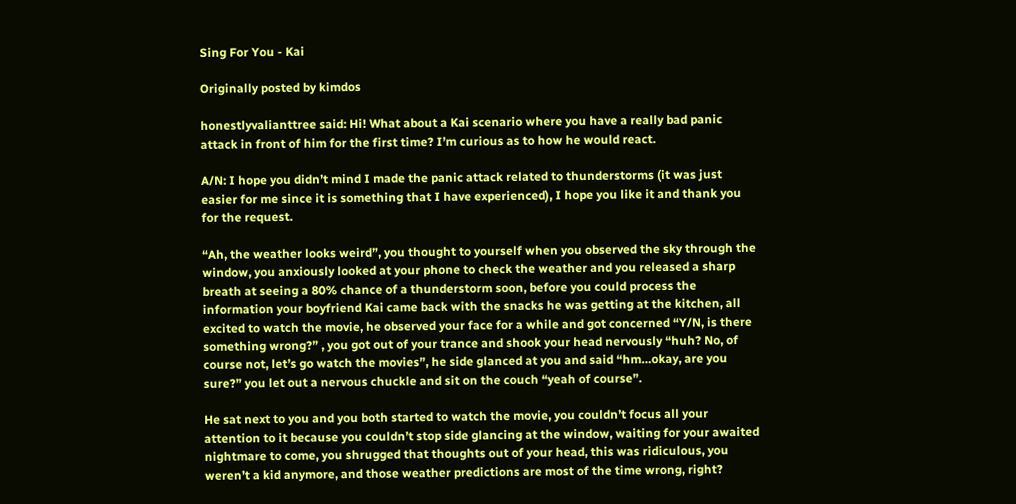Sing For You - Kai

Originally posted by kimdos

honestlyvalianttree said: Hi! What about a Kai scenario where you have a really bad panic attack in front of him for the first time? I’m curious as to how he would react.

A/N: I hope you didn’t mind I made the panic attack related to thunderstorms (it was just easier for me since it is something that I have experienced), I hope you like it and thank you for the request.

“Ah, the weather looks weird”, you thought to yourself when you observed the sky through the window, you anxiously looked at your phone to check the weather and you released a sharp breath at seeing a 80% chance of a thunderstorm soon, before you could process the information your boyfriend Kai came back with the snacks he was getting at the kitchen, all excited to watch the movie, he observed your face for a while and got concerned “Y/N, is there something wrong?” , you got out of your trance and shook your head nervously “huh? No, of course not, let’s go watch the movies”, he side glanced at you and said “hm…okay, are you sure?” you let out a nervous chuckle and sit on the couch “yeah of course”.

He sat next to you and you both started to watch the movie, you couldn’t focus all your attention to it because you couldn’t stop side glancing at the window, waiting for your awaited nightmare to come, you shrugged that thoughts out of your head, this was ridiculous, you weren’t a kid anymore, and those weather predictions are most of the time wrong, right?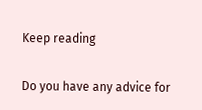Keep reading

Do you have any advice for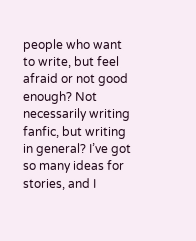people who want to write, but feel afraid or not good enough? Not necessarily writing fanfic, but writing in general? I’ve got so many ideas for stories, and I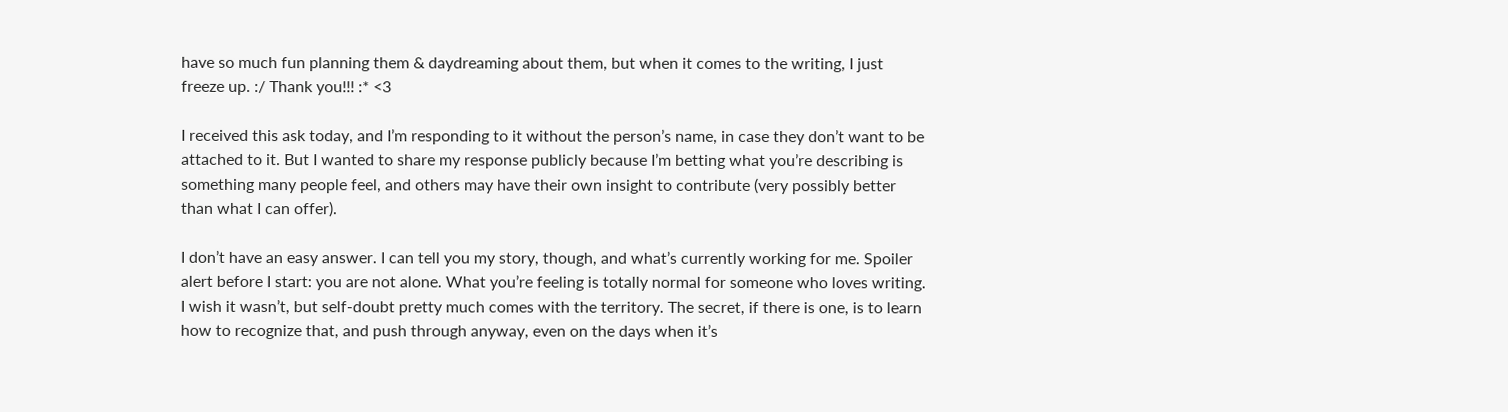have so much fun planning them & daydreaming about them, but when it comes to the writing, I just freeze up. :/ Thank you!!! :* <3

I received this ask today, and I’m responding to it without the person’s name, in case they don’t want to be attached to it. But I wanted to share my response publicly because I’m betting what you’re describing is something many people feel, and others may have their own insight to contribute (very possibly better than what I can offer).

I don’t have an easy answer. I can tell you my story, though, and what’s currently working for me. Spoiler alert before I start: you are not alone. What you’re feeling is totally normal for someone who loves writing. I wish it wasn’t, but self-doubt pretty much comes with the territory. The secret, if there is one, is to learn how to recognize that, and push through anyway, even on the days when it’s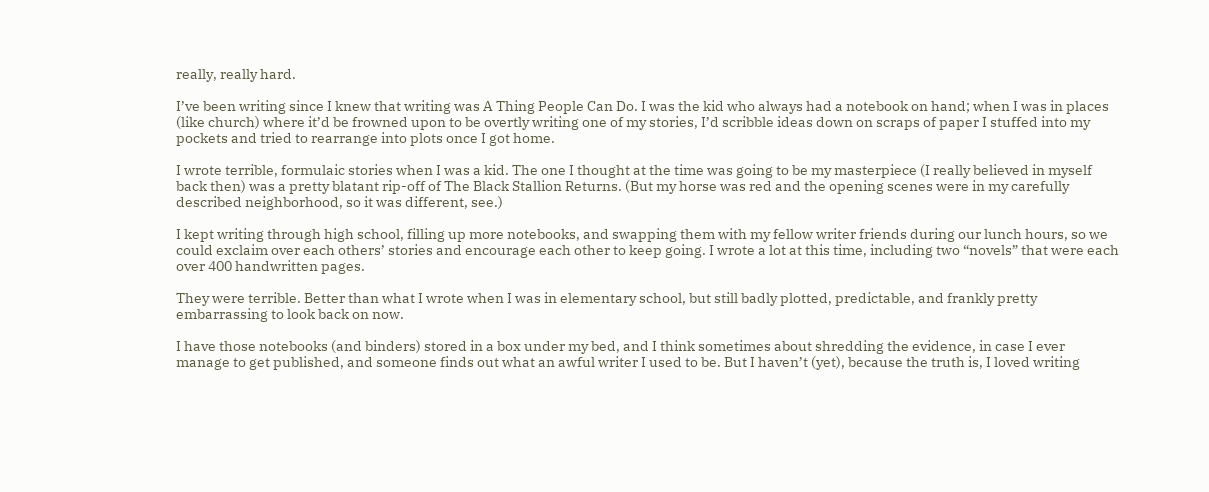really, really hard.

I’ve been writing since I knew that writing was A Thing People Can Do. I was the kid who always had a notebook on hand; when I was in places (like church) where it’d be frowned upon to be overtly writing one of my stories, I’d scribble ideas down on scraps of paper I stuffed into my pockets and tried to rearrange into plots once I got home.

I wrote terrible, formulaic stories when I was a kid. The one I thought at the time was going to be my masterpiece (I really believed in myself back then) was a pretty blatant rip-off of The Black Stallion Returns. (But my horse was red and the opening scenes were in my carefully described neighborhood, so it was different, see.)

I kept writing through high school, filling up more notebooks, and swapping them with my fellow writer friends during our lunch hours, so we could exclaim over each others’ stories and encourage each other to keep going. I wrote a lot at this time, including two “novels” that were each over 400 handwritten pages.

They were terrible. Better than what I wrote when I was in elementary school, but still badly plotted, predictable, and frankly pretty embarrassing to look back on now.

I have those notebooks (and binders) stored in a box under my bed, and I think sometimes about shredding the evidence, in case I ever manage to get published, and someone finds out what an awful writer I used to be. But I haven’t (yet), because the truth is, I loved writing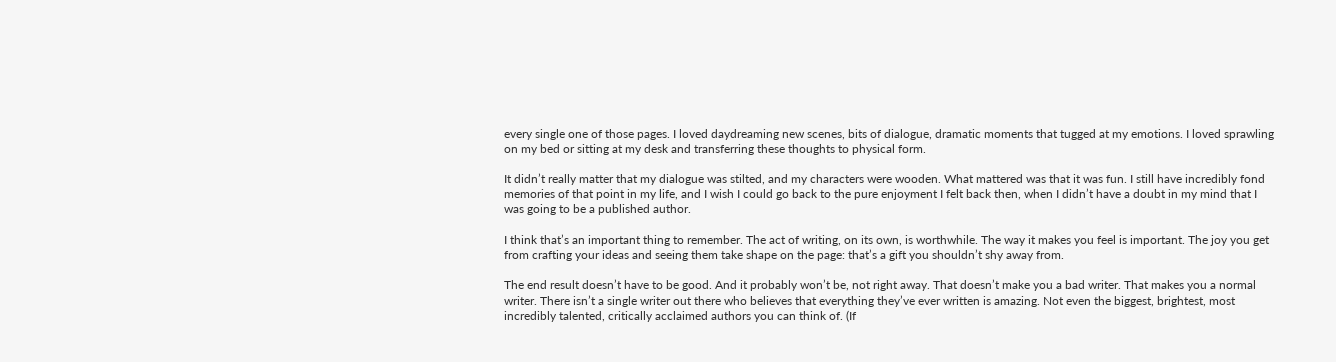every single one of those pages. I loved daydreaming new scenes, bits of dialogue, dramatic moments that tugged at my emotions. I loved sprawling on my bed or sitting at my desk and transferring these thoughts to physical form.

It didn’t really matter that my dialogue was stilted, and my characters were wooden. What mattered was that it was fun. I still have incredibly fond memories of that point in my life, and I wish I could go back to the pure enjoyment I felt back then, when I didn’t have a doubt in my mind that I was going to be a published author.

I think that’s an important thing to remember. The act of writing, on its own, is worthwhile. The way it makes you feel is important. The joy you get from crafting your ideas and seeing them take shape on the page: that’s a gift you shouldn’t shy away from.

The end result doesn’t have to be good. And it probably won’t be, not right away. That doesn’t make you a bad writer. That makes you a normal writer. There isn’t a single writer out there who believes that everything they’ve ever written is amazing. Not even the biggest, brightest, most incredibly talented, critically acclaimed authors you can think of. (If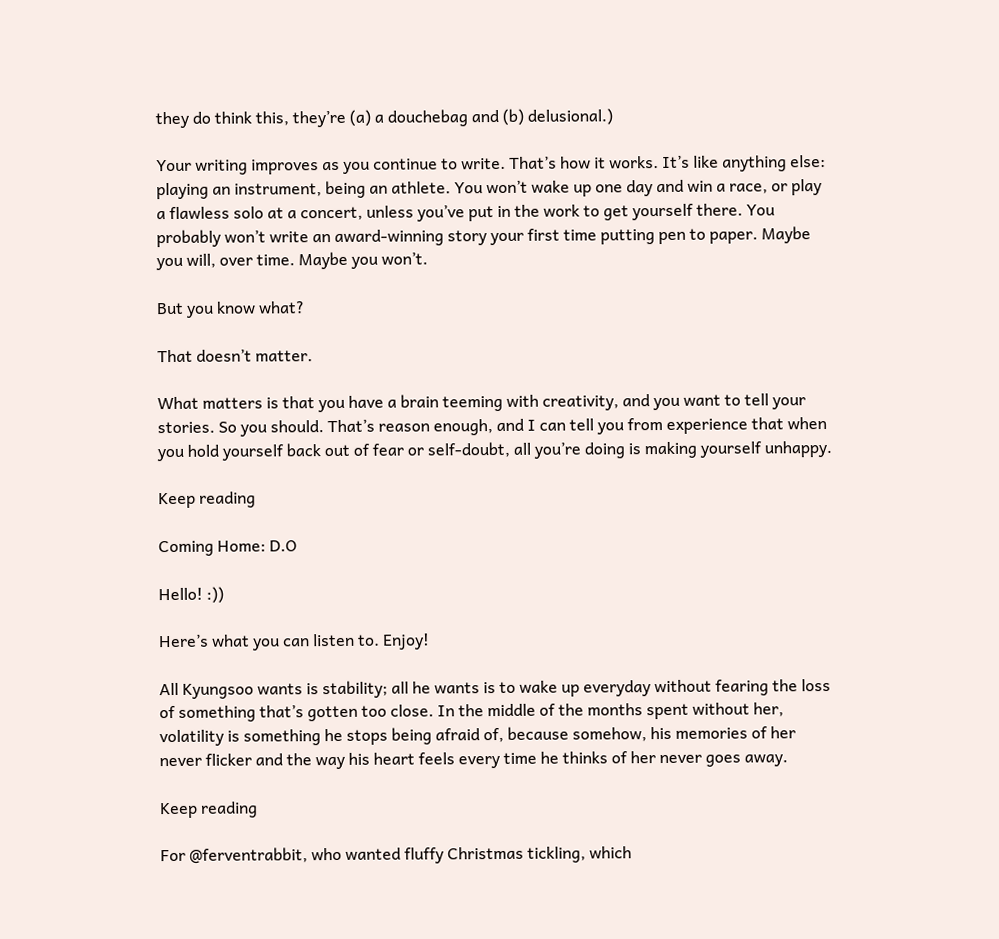they do think this, they’re (a) a douchebag and (b) delusional.)

Your writing improves as you continue to write. That’s how it works. It’s like anything else: playing an instrument, being an athlete. You won’t wake up one day and win a race, or play a flawless solo at a concert, unless you’ve put in the work to get yourself there. You probably won’t write an award-winning story your first time putting pen to paper. Maybe you will, over time. Maybe you won’t.

But you know what?

That doesn’t matter.

What matters is that you have a brain teeming with creativity, and you want to tell your stories. So you should. That’s reason enough, and I can tell you from experience that when you hold yourself back out of fear or self-doubt, all you’re doing is making yourself unhappy.

Keep reading

Coming Home: D.O

Hello! :))

Here’s what you can listen to. Enjoy!

All Kyungsoo wants is stability; all he wants is to wake up everyday without fearing the loss of something that’s gotten too close. In the middle of the months spent without her, volatility is something he stops being afraid of, because somehow, his memories of her never flicker and the way his heart feels every time he thinks of her never goes away.

Keep reading

For @ferventrabbit, who wanted fluffy Christmas tickling, which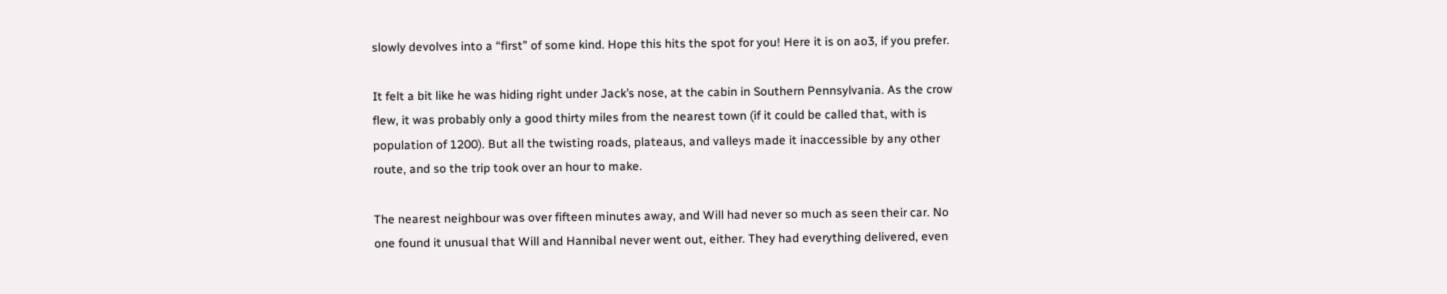slowly devolves into a “first” of some kind. Hope this hits the spot for you! Here it is on ao3, if you prefer.

It felt a bit like he was hiding right under Jack’s nose, at the cabin in Southern Pennsylvania. As the crow flew, it was probably only a good thirty miles from the nearest town (if it could be called that, with is population of 1200). But all the twisting roads, plateaus, and valleys made it inaccessible by any other route, and so the trip took over an hour to make.

The nearest neighbour was over fifteen minutes away, and Will had never so much as seen their car. No one found it unusual that Will and Hannibal never went out, either. They had everything delivered, even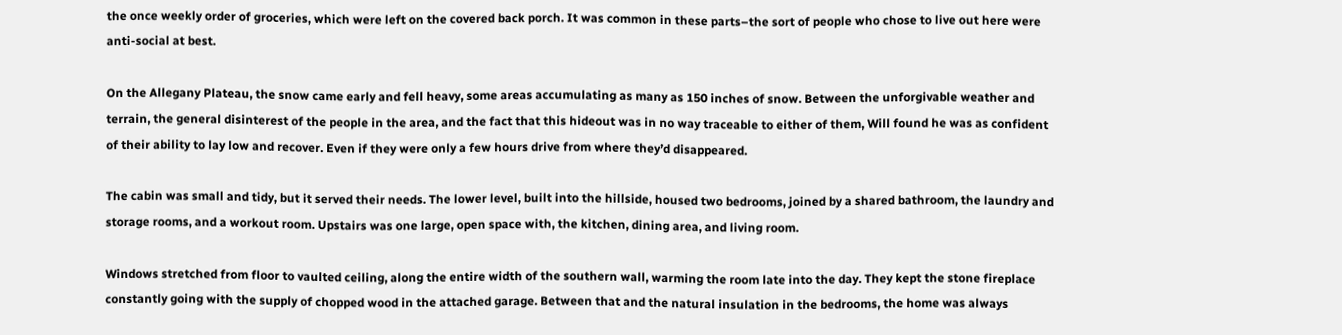the once weekly order of groceries, which were left on the covered back porch. It was common in these parts–the sort of people who chose to live out here were anti-social at best.

On the Allegany Plateau, the snow came early and fell heavy, some areas accumulating as many as 150 inches of snow. Between the unforgivable weather and terrain, the general disinterest of the people in the area, and the fact that this hideout was in no way traceable to either of them, Will found he was as confident of their ability to lay low and recover. Even if they were only a few hours drive from where they’d disappeared.

The cabin was small and tidy, but it served their needs. The lower level, built into the hillside, housed two bedrooms, joined by a shared bathroom, the laundry and storage rooms, and a workout room. Upstairs was one large, open space with, the kitchen, dining area, and living room.

Windows stretched from floor to vaulted ceiling, along the entire width of the southern wall, warming the room late into the day. They kept the stone fireplace constantly going with the supply of chopped wood in the attached garage. Between that and the natural insulation in the bedrooms, the home was always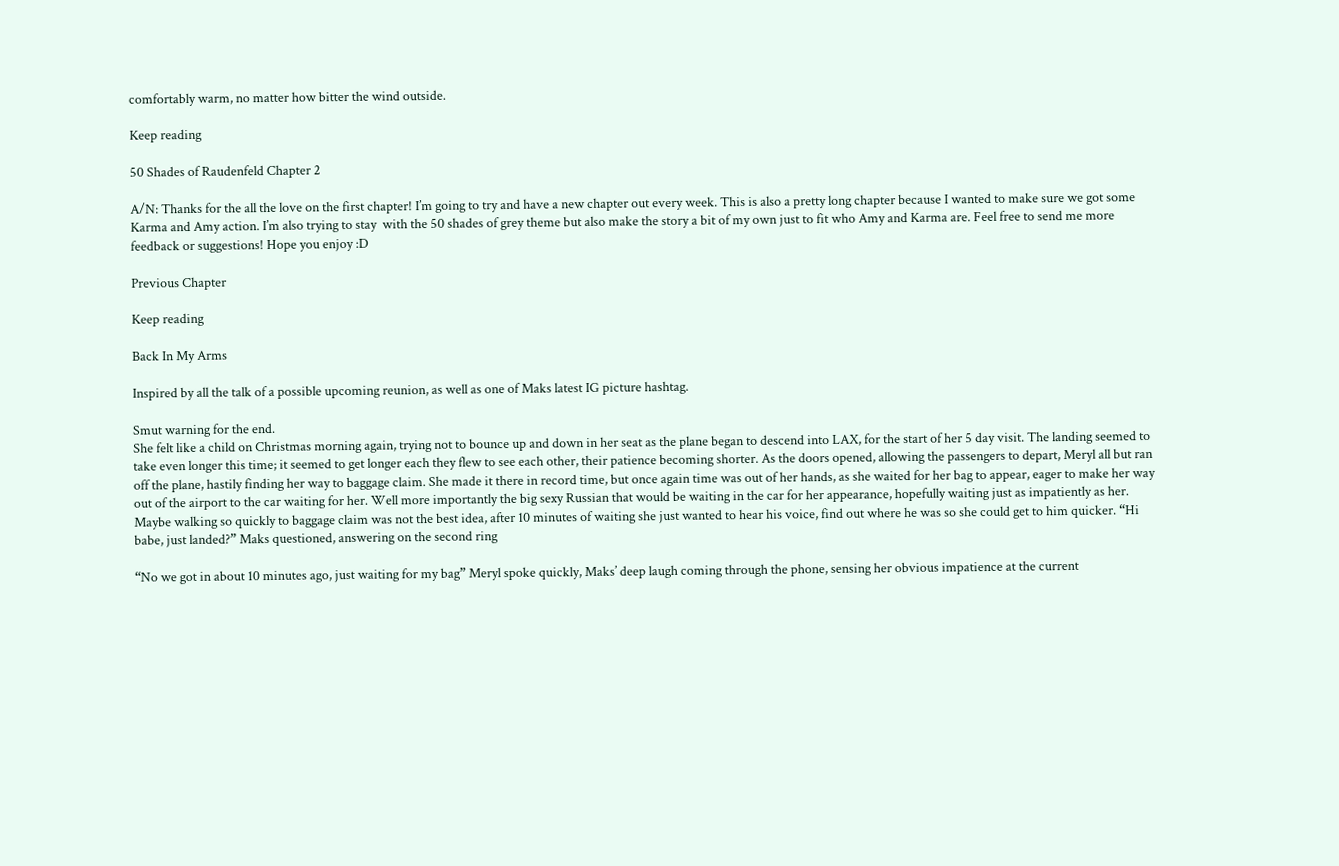comfortably warm, no matter how bitter the wind outside.

Keep reading

50 Shades of Raudenfeld Chapter 2

A/N: Thanks for the all the love on the first chapter! I’m going to try and have a new chapter out every week. This is also a pretty long chapter because I wanted to make sure we got some Karma and Amy action. I’m also trying to stay  with the 50 shades of grey theme but also make the story a bit of my own just to fit who Amy and Karma are. Feel free to send me more feedback or suggestions! Hope you enjoy :D

Previous Chapter

Keep reading

Back In My Arms

Inspired by all the talk of a possible upcoming reunion, as well as one of Maks latest IG picture hashtag.

Smut warning for the end.
She felt like a child on Christmas morning again, trying not to bounce up and down in her seat as the plane began to descend into LAX, for the start of her 5 day visit. The landing seemed to take even longer this time; it seemed to get longer each they flew to see each other, their patience becoming shorter. As the doors opened, allowing the passengers to depart, Meryl all but ran off the plane, hastily finding her way to baggage claim. She made it there in record time, but once again time was out of her hands, as she waited for her bag to appear, eager to make her way out of the airport to the car waiting for her. Well more importantly the big sexy Russian that would be waiting in the car for her appearance, hopefully waiting just as impatiently as her. Maybe walking so quickly to baggage claim was not the best idea, after 10 minutes of waiting she just wanted to hear his voice, find out where he was so she could get to him quicker. “Hi babe, just landed?” Maks questioned, answering on the second ring

“No we got in about 10 minutes ago, just waiting for my bag” Meryl spoke quickly, Maks’ deep laugh coming through the phone, sensing her obvious impatience at the current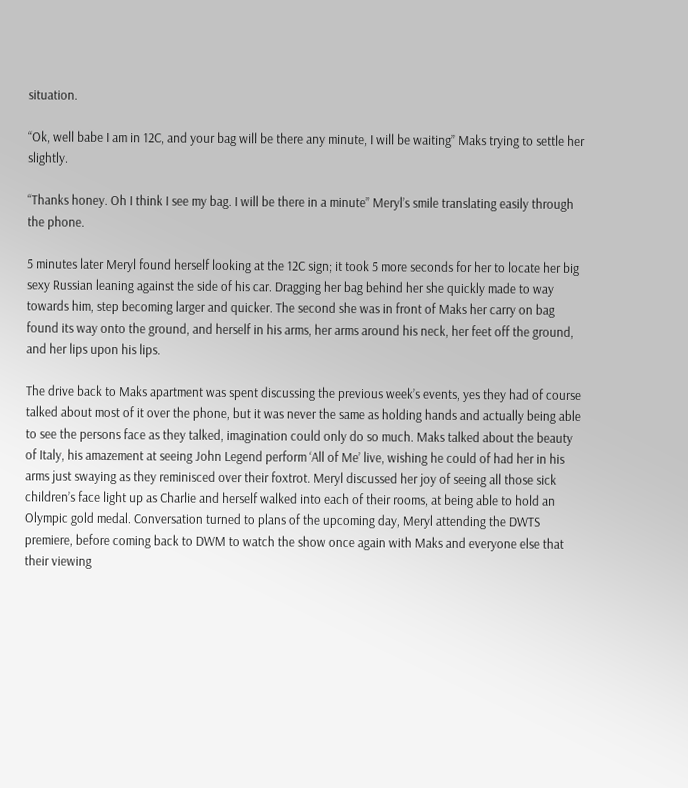situation.

“Ok, well babe I am in 12C, and your bag will be there any minute, I will be waiting” Maks trying to settle her slightly.

“Thanks honey. Oh I think I see my bag. I will be there in a minute” Meryl’s smile translating easily through the phone.

5 minutes later Meryl found herself looking at the 12C sign; it took 5 more seconds for her to locate her big sexy Russian leaning against the side of his car. Dragging her bag behind her she quickly made to way towards him, step becoming larger and quicker. The second she was in front of Maks her carry on bag found its way onto the ground, and herself in his arms, her arms around his neck, her feet off the ground, and her lips upon his lips.

The drive back to Maks apartment was spent discussing the previous week’s events, yes they had of course talked about most of it over the phone, but it was never the same as holding hands and actually being able to see the persons face as they talked, imagination could only do so much. Maks talked about the beauty of Italy, his amazement at seeing John Legend perform ‘All of Me’ live, wishing he could of had her in his arms just swaying as they reminisced over their foxtrot. Meryl discussed her joy of seeing all those sick children’s face light up as Charlie and herself walked into each of their rooms, at being able to hold an Olympic gold medal. Conversation turned to plans of the upcoming day, Meryl attending the DWTS premiere, before coming back to DWM to watch the show once again with Maks and everyone else that their viewing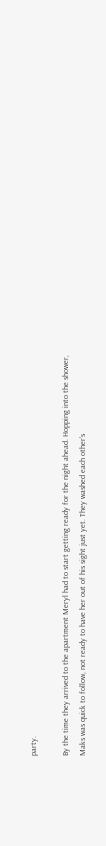party.

By the time they arrived to the apartment Meryl had to start getting ready for the night ahead. Hopping into the shower, Maks was quick to follow, not ready to have her out of his sight just yet. They washed each other’s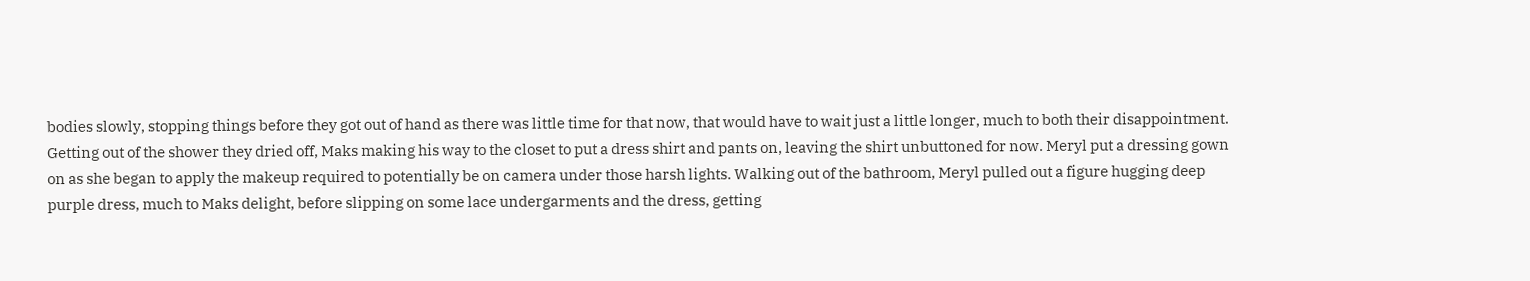bodies slowly, stopping things before they got out of hand as there was little time for that now, that would have to wait just a little longer, much to both their disappointment. Getting out of the shower they dried off, Maks making his way to the closet to put a dress shirt and pants on, leaving the shirt unbuttoned for now. Meryl put a dressing gown on as she began to apply the makeup required to potentially be on camera under those harsh lights. Walking out of the bathroom, Meryl pulled out a figure hugging deep purple dress, much to Maks delight, before slipping on some lace undergarments and the dress, getting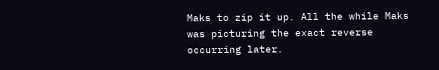Maks to zip it up. All the while Maks was picturing the exact reverse occurring later.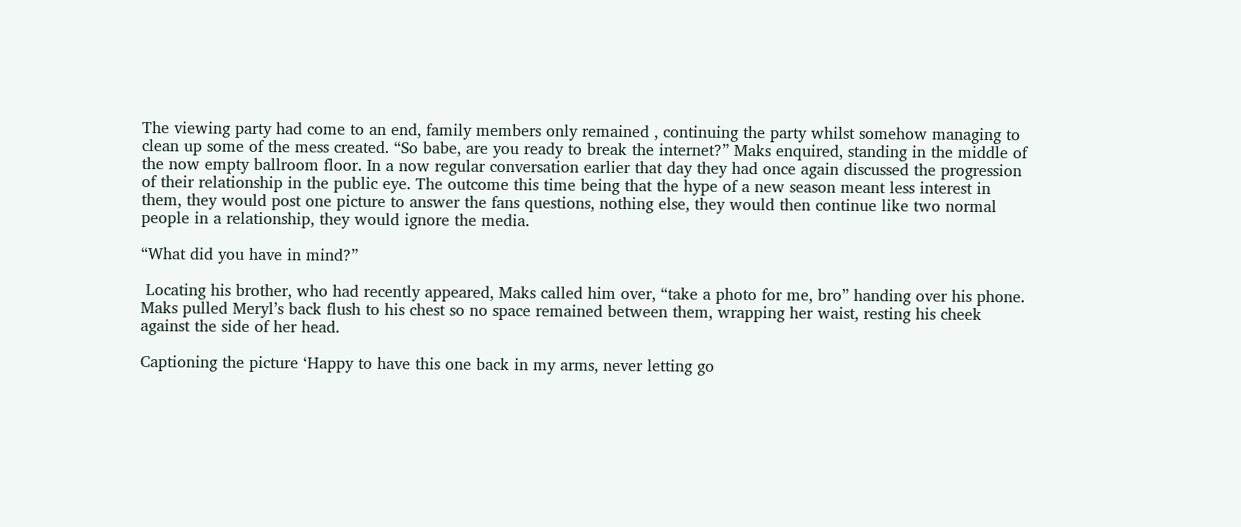The viewing party had come to an end, family members only remained , continuing the party whilst somehow managing to clean up some of the mess created. “So babe, are you ready to break the internet?” Maks enquired, standing in the middle of the now empty ballroom floor. In a now regular conversation earlier that day they had once again discussed the progression of their relationship in the public eye. The outcome this time being that the hype of a new season meant less interest in them, they would post one picture to answer the fans questions, nothing else, they would then continue like two normal people in a relationship, they would ignore the media.

“What did you have in mind?”

 Locating his brother, who had recently appeared, Maks called him over, “take a photo for me, bro” handing over his phone. Maks pulled Meryl’s back flush to his chest so no space remained between them, wrapping her waist, resting his cheek against the side of her head.

Captioning the picture ‘Happy to have this one back in my arms, never letting go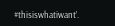#thisiswhatiwant’.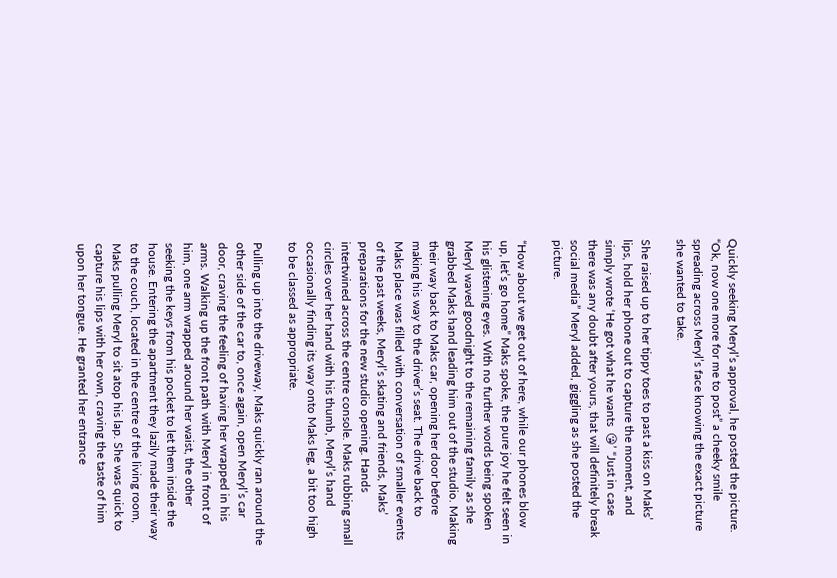Quickly seeking Meryl’s approval, he posted the picture. “Ok, now one more for me to post” a cheeky smile spreading across Meryl’s face knowing the exact picture she wanted to take.

She raised up to her tippy toes to past a kiss on Maks’ lips, hold her phone out to capture the moment, and simply wrote ‘He got what he wants  😘’ “Just in case there was any doubt after yours, that will definitely break social media” Meryl added, giggling as she posted the picture.

“How about we get out of here, while our phones blow up, let’s go home” Maks spoke, the pure joy he felt seen in his glistening eyes. With no further words being spoken Meryl waved goodnight to the remaining family as she grabbed Maks hand leading him out of the studio. Making their way back to Maks car, opening her door before making his way to the driver’s seat. The drive back to Maks place was filled with conversation of smaller events of the past weeks, Meryl’s skating and friends, Maks’ preparations for the new studio opening. Hands intertwined across the centre console. Maks rubbing small circles over her hand with his thumb, Meryl’s hand occasionally finding its way onto Maks leg, a bit too high to be classed as appropriate.

Pulling up into the driveway, Maks quickly ran around the other side of the car to, once again, open Meryl’s car door, craving the feeling of having her wrapped in his arms. Walking up the front path with Meryl in front of him, one arm wrapped around her waist, the other seeking the keys from his pocket to let them inside the house. Entering the apartment they lazily made their way to the couch, located in the centre of the living room, Maks pulling Meryl to sit atop his lap. She was quick to capture his lips with her own, craving the taste of him upon her tongue. He granted her entrance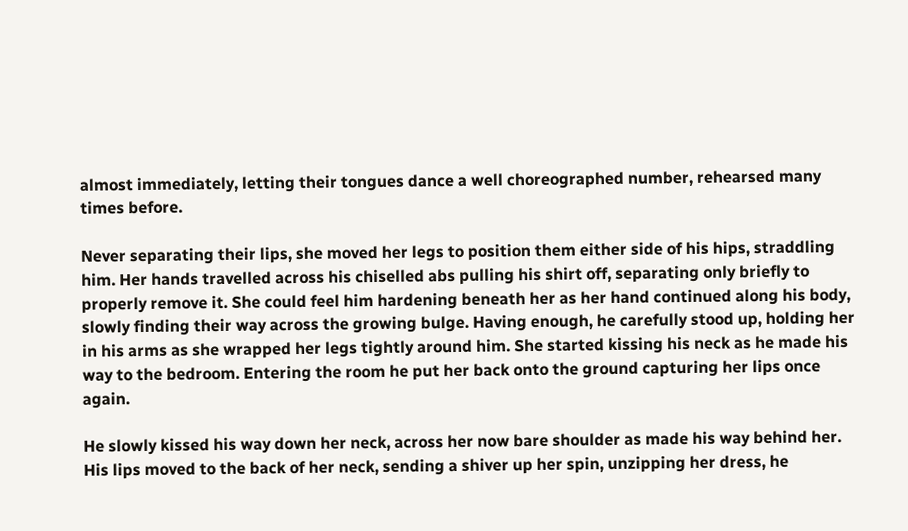almost immediately, letting their tongues dance a well choreographed number, rehearsed many times before.

Never separating their lips, she moved her legs to position them either side of his hips, straddling him. Her hands travelled across his chiselled abs pulling his shirt off, separating only briefly to properly remove it. She could feel him hardening beneath her as her hand continued along his body, slowly finding their way across the growing bulge. Having enough, he carefully stood up, holding her in his arms as she wrapped her legs tightly around him. She started kissing his neck as he made his way to the bedroom. Entering the room he put her back onto the ground capturing her lips once again.

He slowly kissed his way down her neck, across her now bare shoulder as made his way behind her. His lips moved to the back of her neck, sending a shiver up her spin, unzipping her dress, he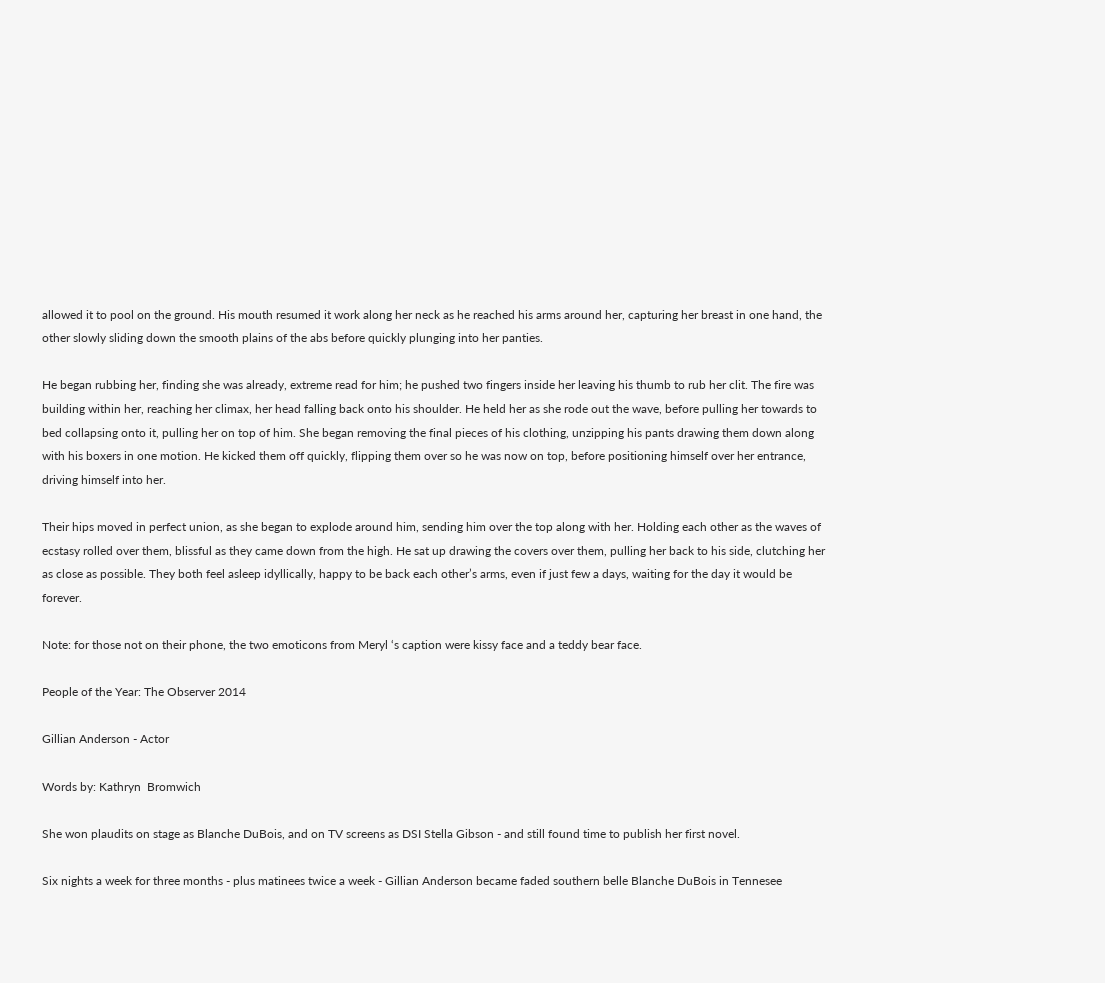allowed it to pool on the ground. His mouth resumed it work along her neck as he reached his arms around her, capturing her breast in one hand, the other slowly sliding down the smooth plains of the abs before quickly plunging into her panties.

He began rubbing her, finding she was already, extreme read for him; he pushed two fingers inside her leaving his thumb to rub her clit. The fire was building within her, reaching her climax, her head falling back onto his shoulder. He held her as she rode out the wave, before pulling her towards to bed collapsing onto it, pulling her on top of him. She began removing the final pieces of his clothing, unzipping his pants drawing them down along with his boxers in one motion. He kicked them off quickly, flipping them over so he was now on top, before positioning himself over her entrance, driving himself into her.

Their hips moved in perfect union, as she began to explode around him, sending him over the top along with her. Holding each other as the waves of ecstasy rolled over them, blissful as they came down from the high. He sat up drawing the covers over them, pulling her back to his side, clutching her as close as possible. They both feel asleep idyllically, happy to be back each other’s arms, even if just few a days, waiting for the day it would be forever.

Note: for those not on their phone, the two emoticons from Meryl ‘s caption were kissy face and a teddy bear face.

People of the Year: The Observer 2014

Gillian Anderson - Actor

Words by: Kathryn  Bromwich

She won plaudits on stage as Blanche DuBois, and on TV screens as DSI Stella Gibson - and still found time to publish her first novel.

Six nights a week for three months - plus matinees twice a week - Gillian Anderson became faded southern belle Blanche DuBois in Tennesee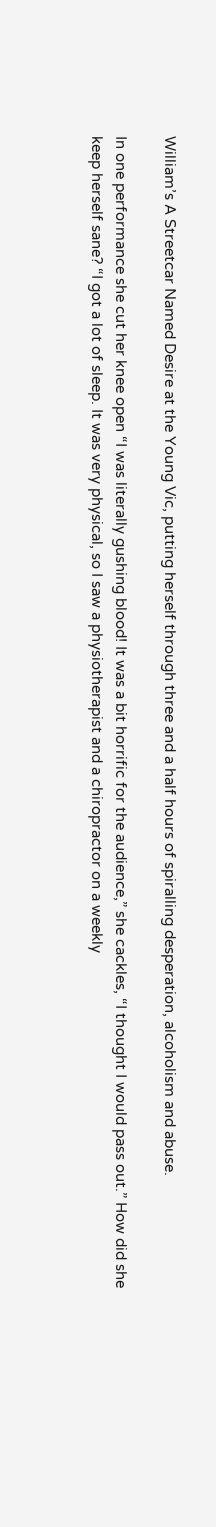William’s A Streetcar Named Desire at the Young Vic, putting herself through three and a half hours of spiralling desperation, alcoholism and abuse.

In one performance she cut her knee open “I was literally gushing blood! It was a bit horrific for the audience,” she cackles, “I thought I would pass out.” How did she keep herself sane? “I got a lot of sleep. It was very physical, so I saw a physiotherapist and a chiropractor on a weekly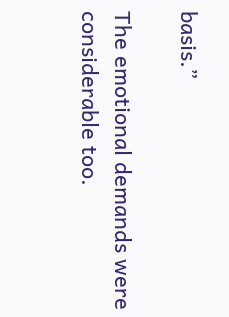basis.”

The emotional demands were considerable too.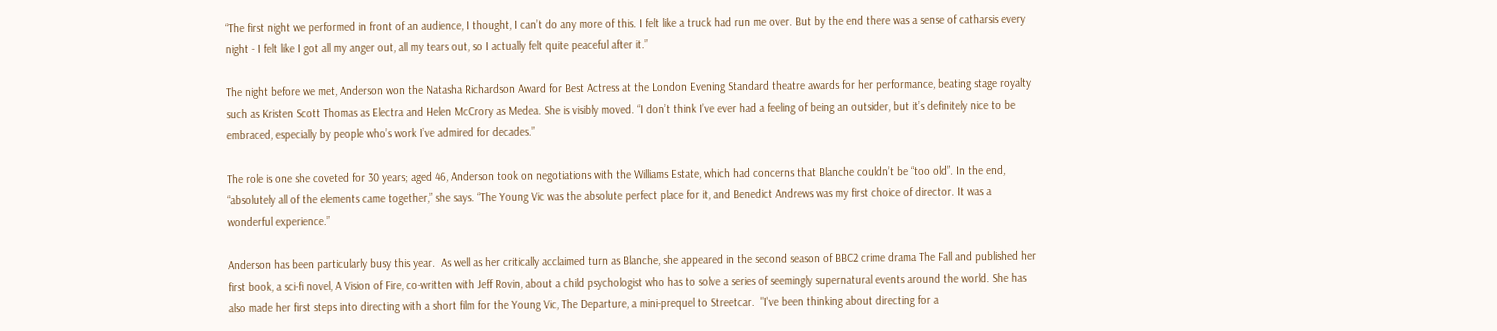“The first night we performed in front of an audience, I thought, I can’t do any more of this. I felt like a truck had run me over. But by the end there was a sense of catharsis every night - I felt like I got all my anger out, all my tears out, so I actually felt quite peaceful after it.”

The night before we met, Anderson won the Natasha Richardson Award for Best Actress at the London Evening Standard theatre awards for her performance, beating stage royalty such as Kristen Scott Thomas as Electra and Helen McCrory as Medea. She is visibly moved. “I don’t think I’ve ever had a feeling of being an outsider, but it’s definitely nice to be embraced, especially by people who’s work I’ve admired for decades.”

The role is one she coveted for 30 years; aged 46, Anderson took on negotiations with the Williams Estate, which had concerns that Blanche couldn’t be “too old”. In the end, “absolutely all of the elements came together,” she says. “The Young Vic was the absolute perfect place for it, and Benedict Andrews was my first choice of director. It was a wonderful experience.”

Anderson has been particularly busy this year.  As well as her critically acclaimed turn as Blanche, she appeared in the second season of BBC2 crime drama The Fall and published her first book, a sci-fi novel, A Vision of Fire, co-written with Jeff Rovin, about a child psychologist who has to solve a series of seemingly supernatural events around the world. She has also made her first steps into directing with a short film for the Young Vic, The Departure, a mini-prequel to Streetcar.  "I've been thinking about directing for a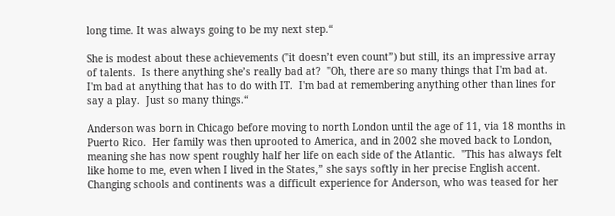long time. It was always going to be my next step.“

She is modest about these achievements ("it doesn’t even count”) but still, its an impressive array of talents.  Is there anything she’s really bad at?  "Oh, there are so many things that I'm bad at.  I'm bad at anything that has to do with IT.  I'm bad at remembering anything other than lines for say a play.  Just so many things.“

Anderson was born in Chicago before moving to north London until the age of 11, via 18 months in Puerto Rico.  Her family was then uprooted to America, and in 2002 she moved back to London, meaning she has now spent roughly half her life on each side of the Atlantic.  "This has always felt like home to me, even when I lived in the States,” she says softly in her precise English accent.  Changing schools and continents was a difficult experience for Anderson, who was teased for her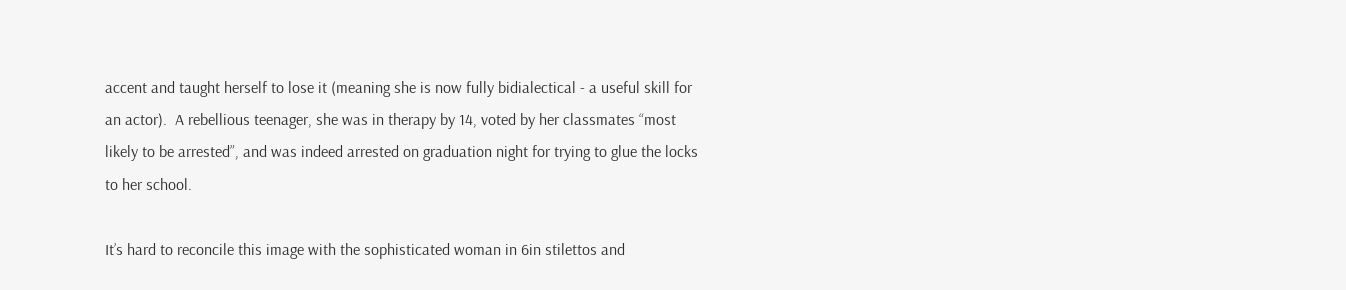accent and taught herself to lose it (meaning she is now fully bidialectical - a useful skill for an actor).  A rebellious teenager, she was in therapy by 14, voted by her classmates “most likely to be arrested”, and was indeed arrested on graduation night for trying to glue the locks to her school.

It’s hard to reconcile this image with the sophisticated woman in 6in stilettos and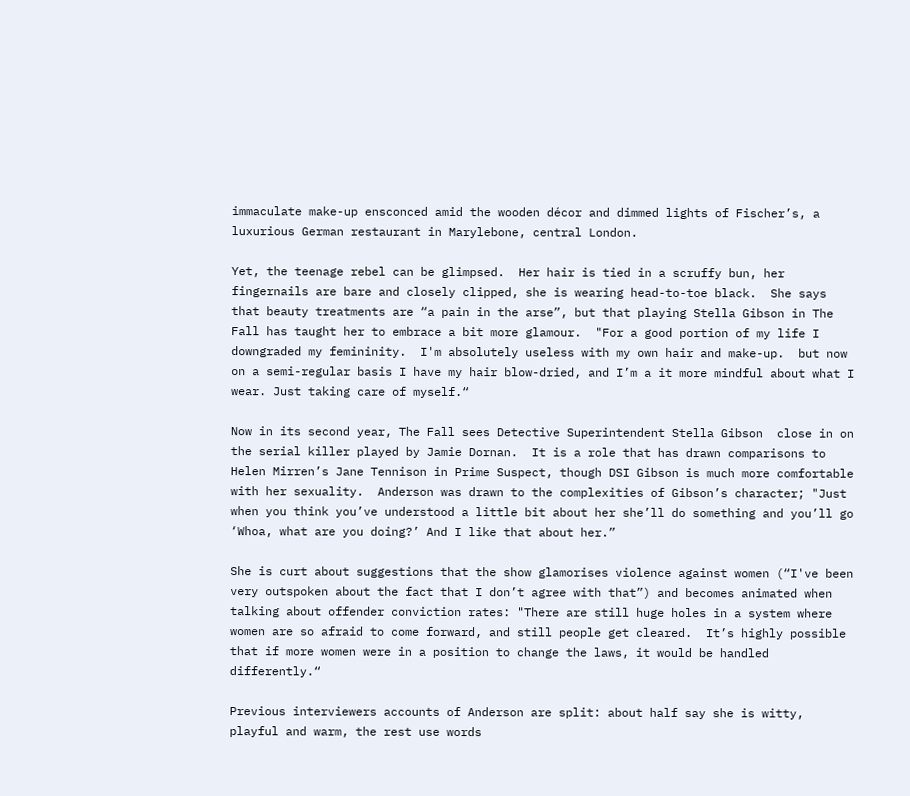immaculate make-up ensconced amid the wooden décor and dimmed lights of Fischer’s, a luxurious German restaurant in Marylebone, central London.

Yet, the teenage rebel can be glimpsed.  Her hair is tied in a scruffy bun, her fingernails are bare and closely clipped, she is wearing head-to-toe black.  She says that beauty treatments are “a pain in the arse”, but that playing Stella Gibson in The Fall has taught her to embrace a bit more glamour.  "For a good portion of my life I downgraded my femininity.  I'm absolutely useless with my own hair and make-up.  but now on a semi-regular basis I have my hair blow-dried, and I’m a it more mindful about what I wear. Just taking care of myself.“

Now in its second year, The Fall sees Detective Superintendent Stella Gibson  close in on the serial killer played by Jamie Dornan.  It is a role that has drawn comparisons to Helen Mirren’s Jane Tennison in Prime Suspect, though DSI Gibson is much more comfortable with her sexuality.  Anderson was drawn to the complexities of Gibson’s character; "Just when you think you’ve understood a little bit about her she’ll do something and you’ll go ‘Whoa, what are you doing?’ And I like that about her.”

She is curt about suggestions that the show glamorises violence against women (“I've been very outspoken about the fact that I don’t agree with that”) and becomes animated when talking about offender conviction rates: "There are still huge holes in a system where women are so afraid to come forward, and still people get cleared.  It’s highly possible that if more women were in a position to change the laws, it would be handled differently.“

Previous interviewers accounts of Anderson are split: about half say she is witty, playful and warm, the rest use words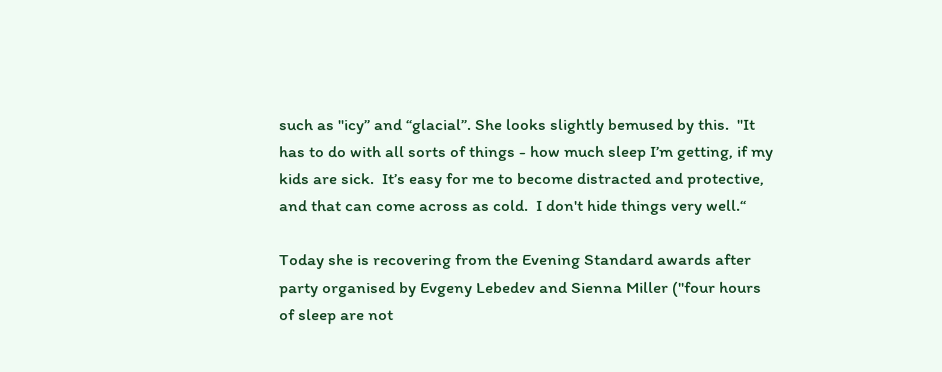such as "icy” and “glacial”. She looks slightly bemused by this.  "It has to do with all sorts of things - how much sleep I’m getting, if my kids are sick.  It’s easy for me to become distracted and protective,  and that can come across as cold.  I don't hide things very well.“

Today she is recovering from the Evening Standard awards after party organised by Evgeny Lebedev and Sienna Miller ("four hours of sleep are not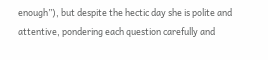enough”), but despite the hectic day she is polite and attentive, pondering each question carefully and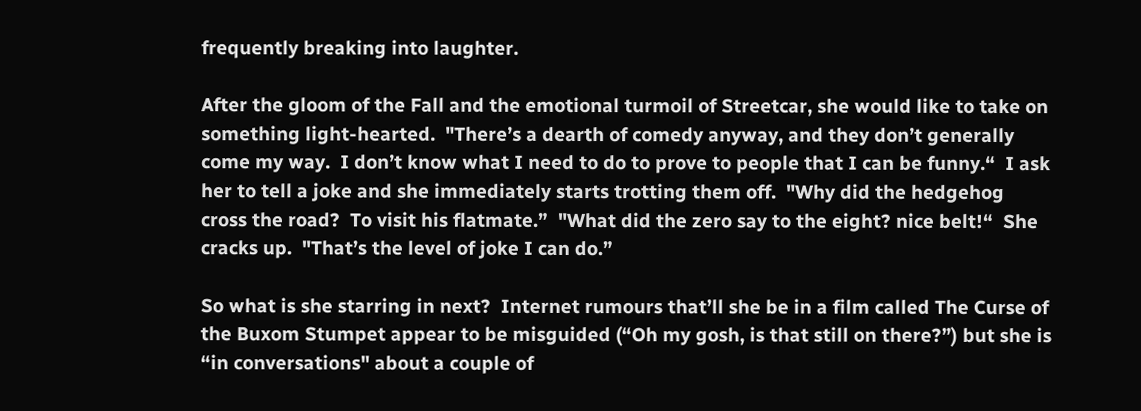frequently breaking into laughter.

After the gloom of the Fall and the emotional turmoil of Streetcar, she would like to take on something light-hearted.  "There’s a dearth of comedy anyway, and they don’t generally come my way.  I don’t know what I need to do to prove to people that I can be funny.“  I ask her to tell a joke and she immediately starts trotting them off.  "Why did the hedgehog cross the road?  To visit his flatmate.”  "What did the zero say to the eight? nice belt!“  She cracks up.  "That’s the level of joke I can do.”

So what is she starring in next?  Internet rumours that’ll she be in a film called The Curse of the Buxom Stumpet appear to be misguided (“Oh my gosh, is that still on there?”) but she is “in conversations" about a couple of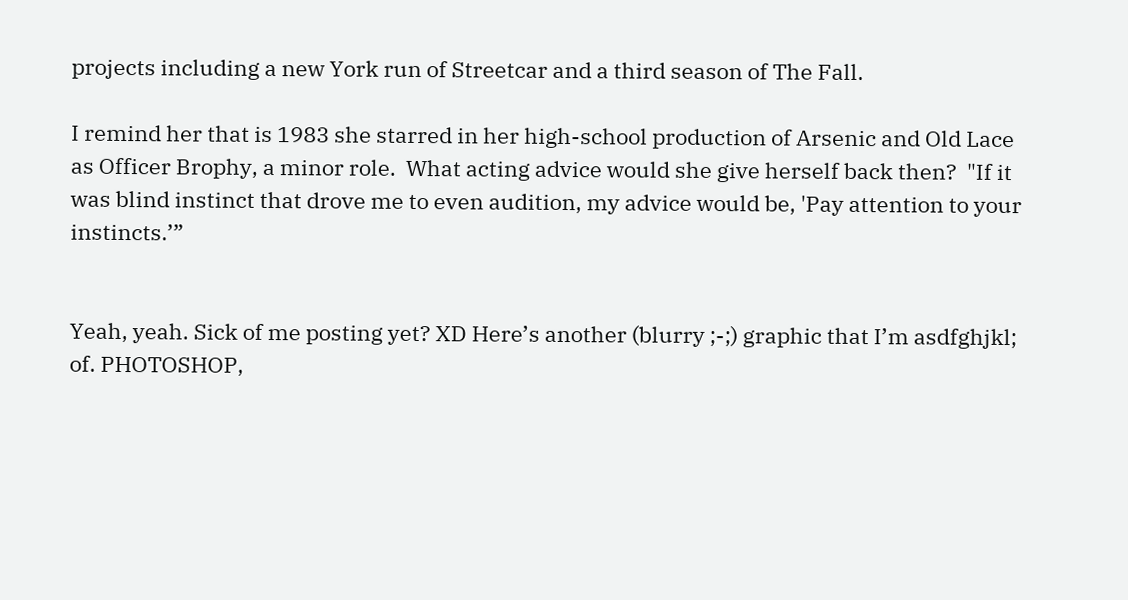projects including a new York run of Streetcar and a third season of The Fall.

I remind her that is 1983 she starred in her high-school production of Arsenic and Old Lace as Officer Brophy, a minor role.  What acting advice would she give herself back then?  "If it was blind instinct that drove me to even audition, my advice would be, 'Pay attention to your instincts.’”


Yeah, yeah. Sick of me posting yet? XD Here’s another (blurry ;-;) graphic that I’m asdfghjkl; of. PHOTOSHOP,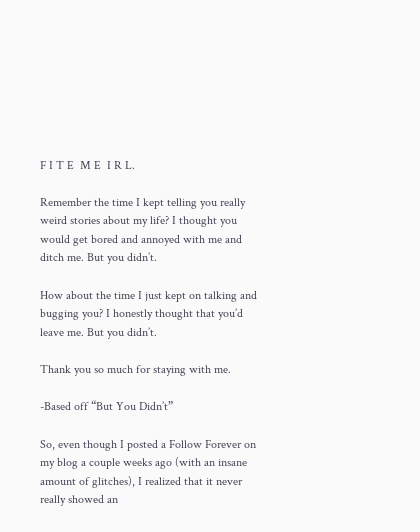F I T E  M E  I R L.

Remember the time I kept telling you really weird stories about my life? I thought you would get bored and annoyed with me and ditch me. But you didn’t.

How about the time I just kept on talking and bugging you? I honestly thought that you’d leave me. But you didn’t.

Thank you so much for staying with me.

-Based off “But You Didn’t”

So, even though I posted a Follow Forever on my blog a couple weeks ago (with an insane amount of glitches), I realized that it never really showed an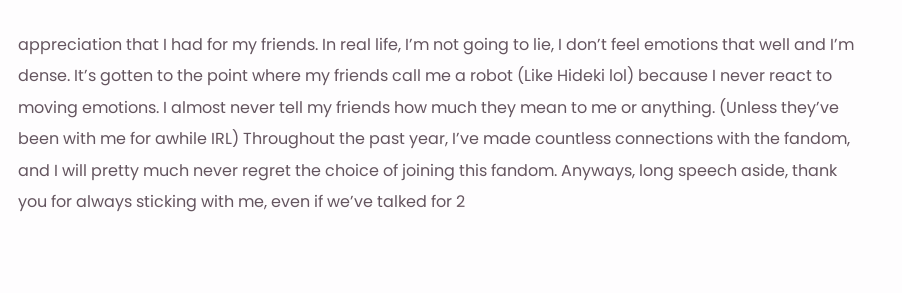appreciation that I had for my friends. In real life, I’m not going to lie, I don’t feel emotions that well and I’m dense. It’s gotten to the point where my friends call me a robot (Like Hideki lol) because I never react to moving emotions. I almost never tell my friends how much they mean to me or anything. (Unless they’ve been with me for awhile IRL) Throughout the past year, I’ve made countless connections with the fandom, and I will pretty much never regret the choice of joining this fandom. Anyways, long speech aside, thank you for always sticking with me, even if we’ve talked for 2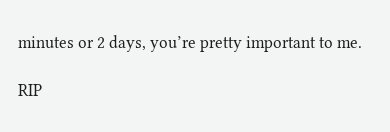minutes or 2 days, you’re pretty important to me.

RIP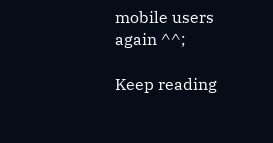mobile users again ^^;

Keep reading